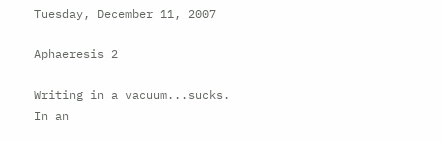Tuesday, December 11, 2007

Aphaeresis 2

Writing in a vacuum...sucks. In an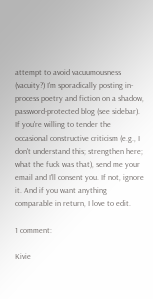attempt to avoid vacuumousness (vacuity?) I'm sporadically posting in-process poetry and fiction on a shadow, password-protected blog (see sidebar). If you're willing to tender the occasional constructive criticism (e.g., I don't understand this; strengthen here; what the fuck was that), send me your email and I'll consent you. If not, ignore it. And if you want anything comparable in return, I love to edit.

1 comment:

Kivie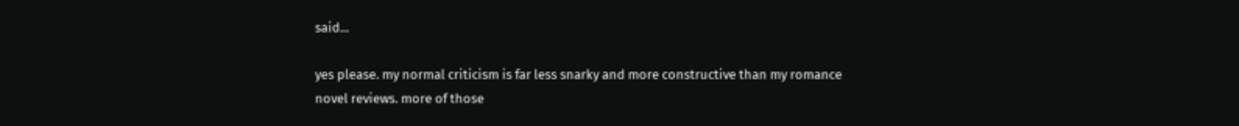said...

yes please. my normal criticism is far less snarky and more constructive than my romance novel reviews. more of those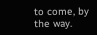to come, by the way.